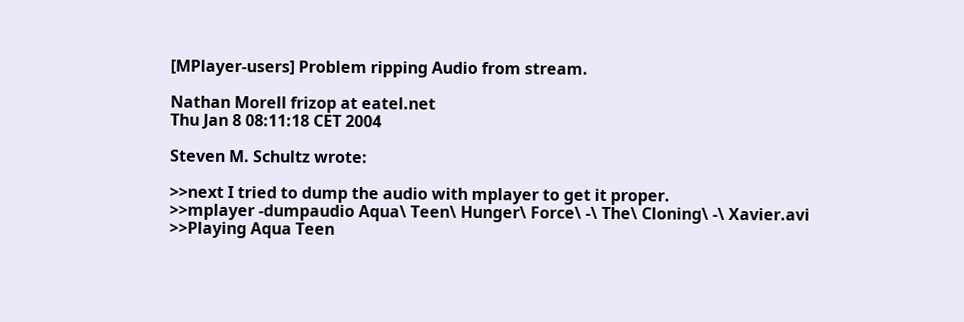[MPlayer-users] Problem ripping Audio from stream.

Nathan Morell frizop at eatel.net
Thu Jan 8 08:11:18 CET 2004

Steven M. Schultz wrote:

>>next I tried to dump the audio with mplayer to get it proper.
>>mplayer -dumpaudio Aqua\ Teen\ Hunger\ Force\ -\ The\ Cloning\ -\ Xavier.avi
>>Playing Aqua Teen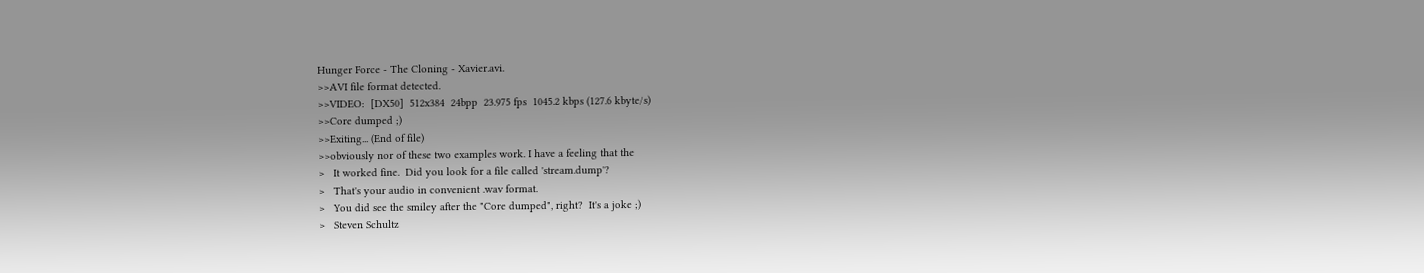Hunger Force - The Cloning - Xavier.avi.
>>AVI file format detected.
>>VIDEO:  [DX50]  512x384  24bpp  23.975 fps  1045.2 kbps (127.6 kbyte/s)
>>Core dumped ;)
>>Exiting... (End of file)
>>obviously nor of these two examples work. I have a feeling that the
>   It worked fine.  Did you look for a file called 'stream.dump'?
>   That's your audio in convenient .wav format.
>   You did see the smiley after the "Core dumped", right?  It's a joke ;)
>   Steven Schultz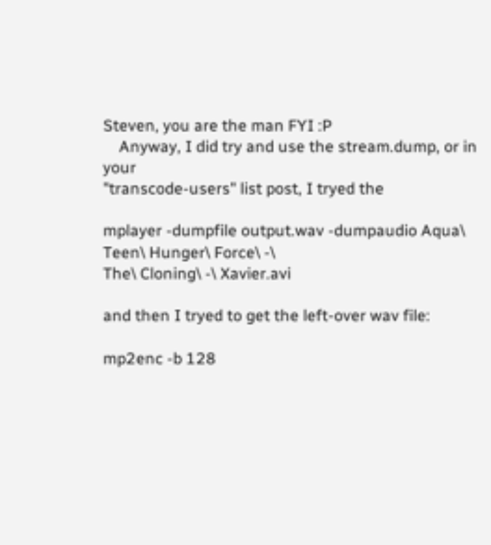Steven, you are the man FYI :P
    Anyway, I did try and use the stream.dump, or in your
"transcode-users" list post, I tryed the

mplayer -dumpfile output.wav -dumpaudio Aqua\ Teen\ Hunger\ Force\ -\
The\ Cloning\ -\ Xavier.avi

and then I tryed to get the left-over wav file:

mp2enc -b 128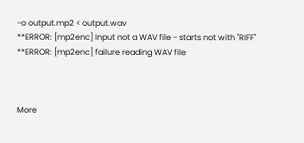-o output.mp2 < output.wav
**ERROR: [mp2enc] Input not a WAV file - starts not with "RIFF"
**ERROR: [mp2enc] failure reading WAV file



More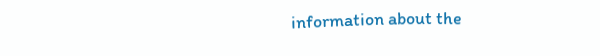information about the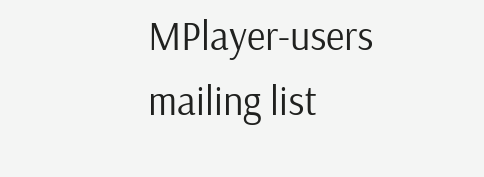MPlayer-users mailing list